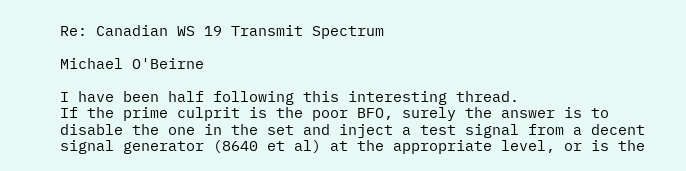Re: Canadian WS 19 Transmit Spectrum

Michael O'Beirne

I have been half following this interesting thread.
If the prime culprit is the poor BFO, surely the answer is to disable the one in the set and inject a test signal from a decent signal generator (8640 et al) at the appropriate level, or is the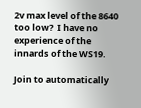2v max level of the 8640 too low?  I have no experience of the innards of the WS19.

Join to automatically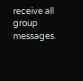receive all group messages.